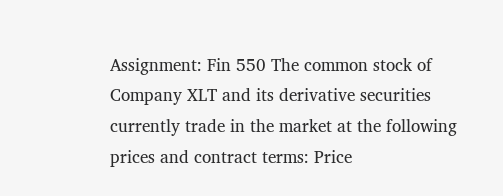Assignment: Fin 550 The common stock of Company XLT and its derivative securities currently trade in the market at the following prices and contract terms: Price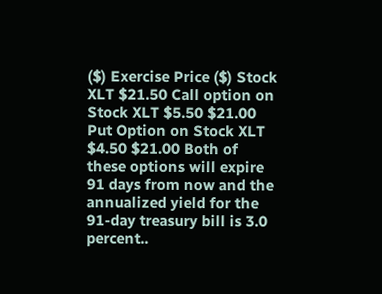($) Exercise Price ($) Stock XLT $21.50 Call option on Stock XLT $5.50 $21.00 Put Option on Stock XLT $4.50 $21.00 Both of these options will expire 91 days from now and the annualized yield for the 91-day treasury bill is 3.0 percent..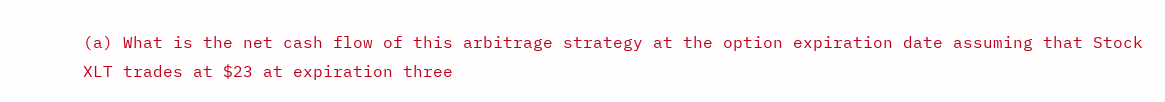(a) What is the net cash flow of this arbitrage strategy at the option expiration date assuming that Stock XLT trades at $23 at expiration three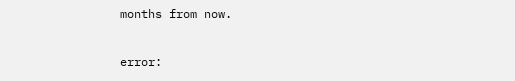months from now.

error: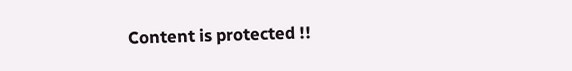Content is protected !!